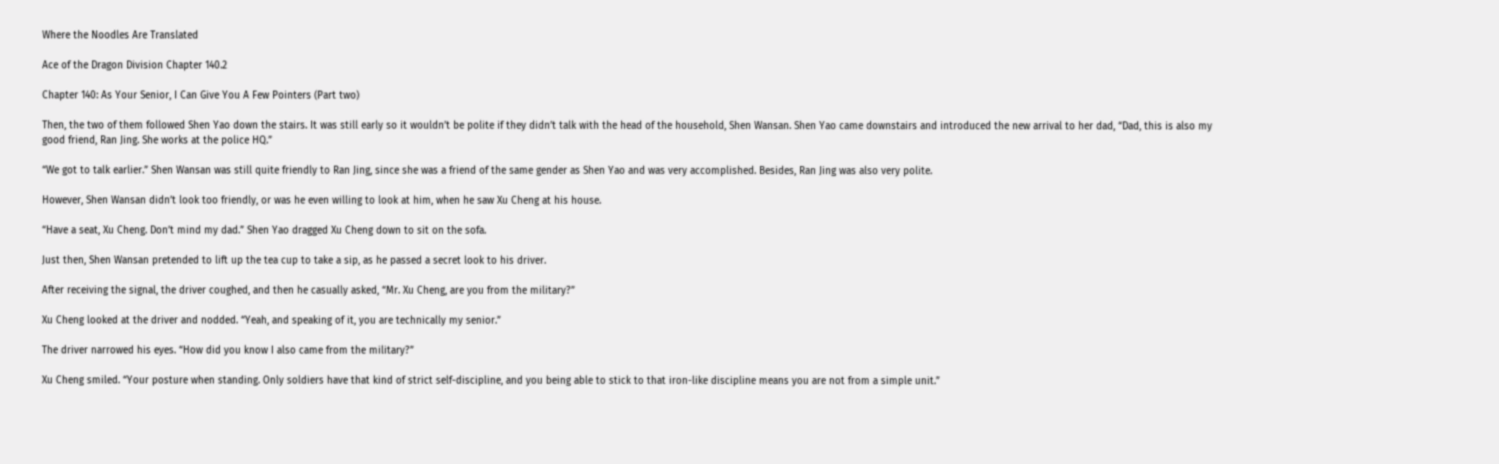Where the Noodles Are Translated

Ace of the Dragon Division Chapter 140.2

Chapter 140: As Your Senior, I Can Give You A Few Pointers (Part two)

Then, the two of them followed Shen Yao down the stairs. It was still early so it wouldn’t be polite if they didn’t talk with the head of the household, Shen Wansan. Shen Yao came downstairs and introduced the new arrival to her dad, “Dad, this is also my good friend, Ran Jing. She works at the police HQ.”

“We got to talk earlier.” Shen Wansan was still quite friendly to Ran Jing, since she was a friend of the same gender as Shen Yao and was very accomplished. Besides, Ran Jing was also very polite.

However, Shen Wansan didn’t look too friendly, or was he even willing to look at him, when he saw Xu Cheng at his house.

“Have a seat, Xu Cheng. Don’t mind my dad.” Shen Yao dragged Xu Cheng down to sit on the sofa.

Just then, Shen Wansan pretended to lift up the tea cup to take a sip, as he passed a secret look to his driver.

After receiving the signal, the driver coughed, and then he casually asked, “Mr. Xu Cheng, are you from the military?”

Xu Cheng looked at the driver and nodded. “Yeah, and speaking of it, you are technically my senior.”

The driver narrowed his eyes. “How did you know I also came from the military?”

Xu Cheng smiled. “Your posture when standing. Only soldiers have that kind of strict self-discipline, and you being able to stick to that iron-like discipline means you are not from a simple unit.”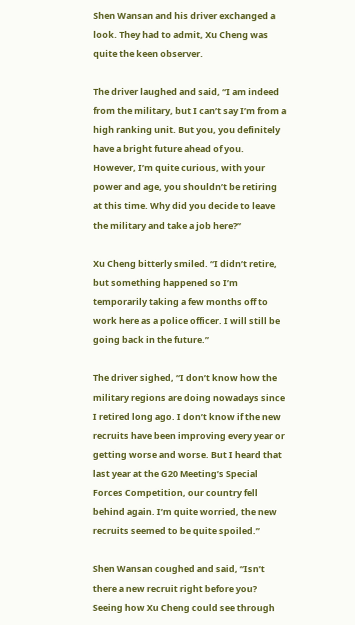Shen Wansan and his driver exchanged a look. They had to admit, Xu Cheng was quite the keen observer.

The driver laughed and said, “I am indeed from the military, but I can’t say I’m from a high ranking unit. But you, you definitely have a bright future ahead of you. However, I’m quite curious, with your power and age, you shouldn’t be retiring at this time. Why did you decide to leave the military and take a job here?”

Xu Cheng bitterly smiled. “I didn’t retire, but something happened so I’m temporarily taking a few months off to work here as a police officer. I will still be going back in the future.”

The driver sighed, “I don’t know how the military regions are doing nowadays since I retired long ago. I don’t know if the new recruits have been improving every year or getting worse and worse. But I heard that last year at the G20 Meeting’s Special Forces Competition, our country fell behind again. I’m quite worried, the new recruits seemed to be quite spoiled.”

Shen Wansan coughed and said, “Isn’t there a new recruit right before you? Seeing how Xu Cheng could see through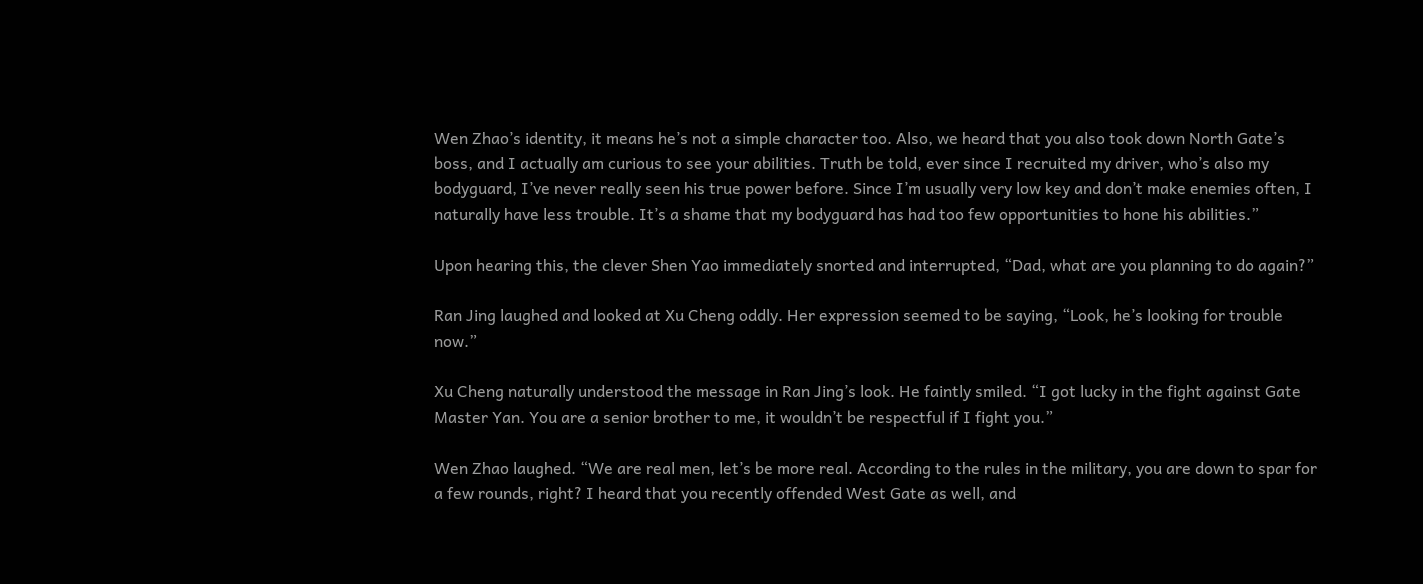Wen Zhao’s identity, it means he’s not a simple character too. Also, we heard that you also took down North Gate’s boss, and I actually am curious to see your abilities. Truth be told, ever since I recruited my driver, who’s also my bodyguard, I’ve never really seen his true power before. Since I’m usually very low key and don’t make enemies often, I naturally have less trouble. It’s a shame that my bodyguard has had too few opportunities to hone his abilities.”

Upon hearing this, the clever Shen Yao immediately snorted and interrupted, “Dad, what are you planning to do again?”

Ran Jing laughed and looked at Xu Cheng oddly. Her expression seemed to be saying, “Look, he’s looking for trouble now.”

Xu Cheng naturally understood the message in Ran Jing’s look. He faintly smiled. “I got lucky in the fight against Gate Master Yan. You are a senior brother to me, it wouldn’t be respectful if I fight you.”

Wen Zhao laughed. “We are real men, let’s be more real. According to the rules in the military, you are down to spar for a few rounds, right? I heard that you recently offended West Gate as well, and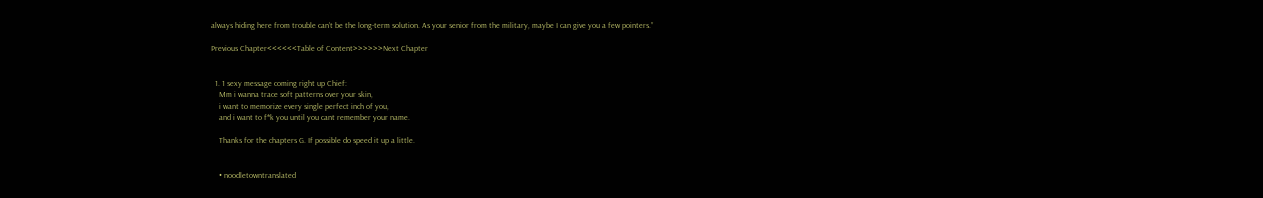always hiding here from trouble can’t be the long-term solution. As your senior from the military, maybe I can give you a few pointers.”

Previous Chapter<<<<<<Table of Content>>>>>>Next Chapter


  1. 1 sexy message coming right up Chief:
    Mm i wanna trace soft patterns over your skin,
    i want to memorize every single perfect inch of you,
    and i want to f*k you until you cant remember your name.

    Thanks for the chapters G. If possible do speed it up a little.


    • noodletowntranslated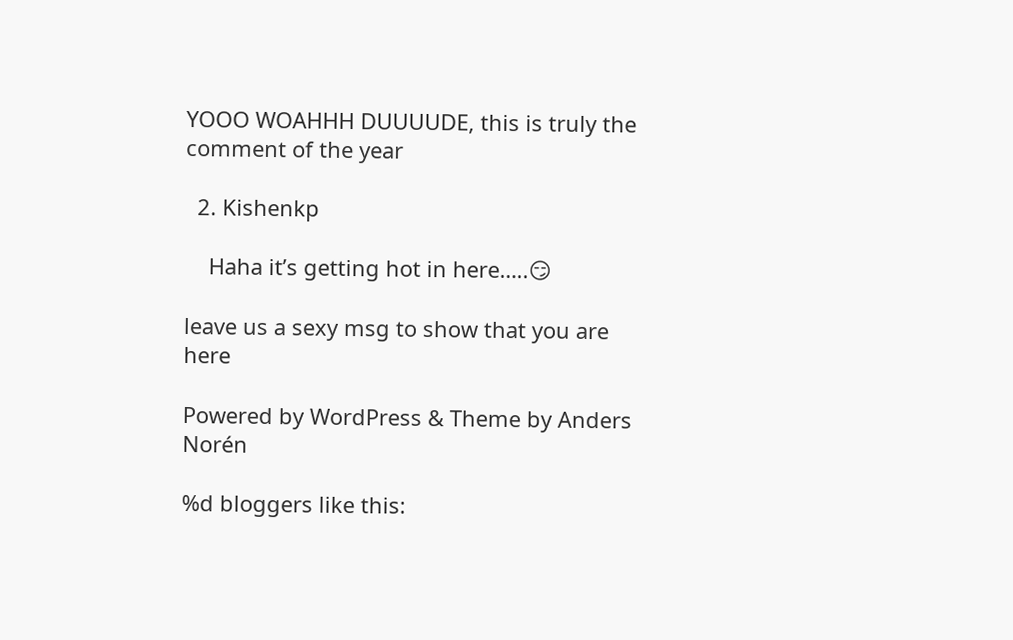YOOO WOAHHH DUUUUDE, this is truly the comment of the year

  2. Kishenkp

    Haha it’s getting hot in here…..😏

leave us a sexy msg to show that you are here

Powered by WordPress & Theme by Anders Norén

%d bloggers like this: